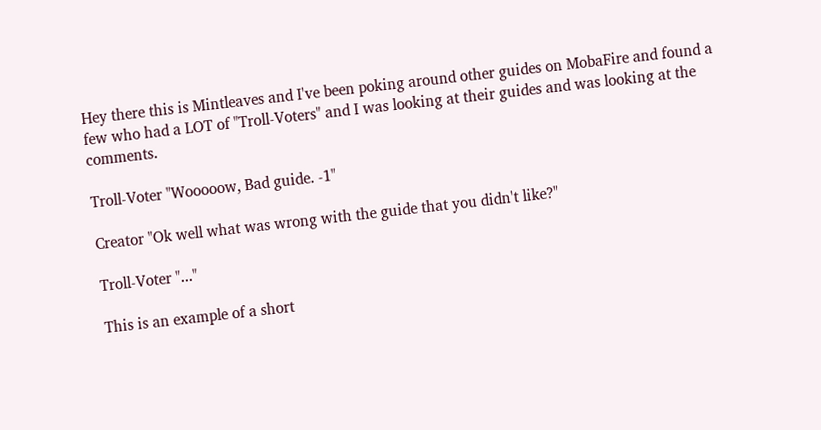Hey there this is Mintleaves and I've been poking around other guides on MobaFire and found a few who had a LOT of "Troll-Voters" and I was looking at their guides and was looking at the comments.

Troll-Voter "Wooooow, Bad guide. -1"

Creator "Ok well what was wrong with the guide that you didn't like?"

Troll-Voter "..."

This is an example of a short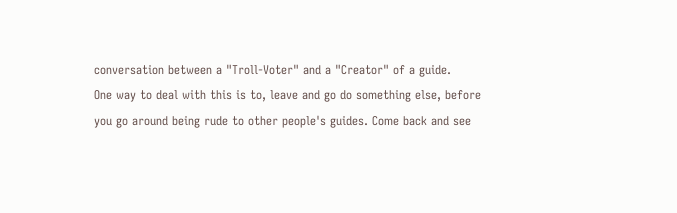conversation between a "Troll-Voter" and a "Creator" of a guide.
One way to deal with this is to, leave and go do something else, before you go around being rude to other people's guides. Come back and see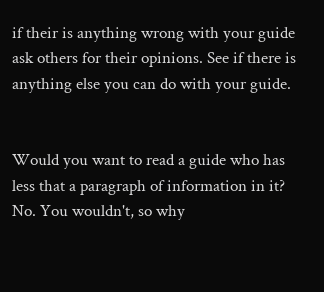if their is anything wrong with your guide ask others for their opinions. See if there is anything else you can do with your guide.


Would you want to read a guide who has less that a paragraph of information in it? No. You wouldn't, so why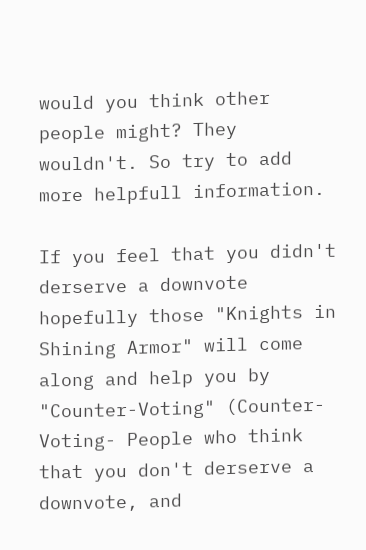would you think other people might? They wouldn't. So try to add more helpfull information.

If you feel that you didn't derserve a downvote hopefully those "Knights in Shining Armor" will come along and help you by "Counter-Voting" (Counter-Voting- People who think that you don't derserve a downvote, and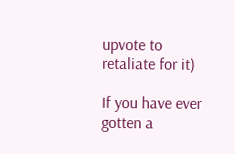upvote to retaliate for it)

If you have ever gotten a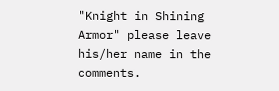"Knight in Shining Armor" please leave his/her name in the comments.